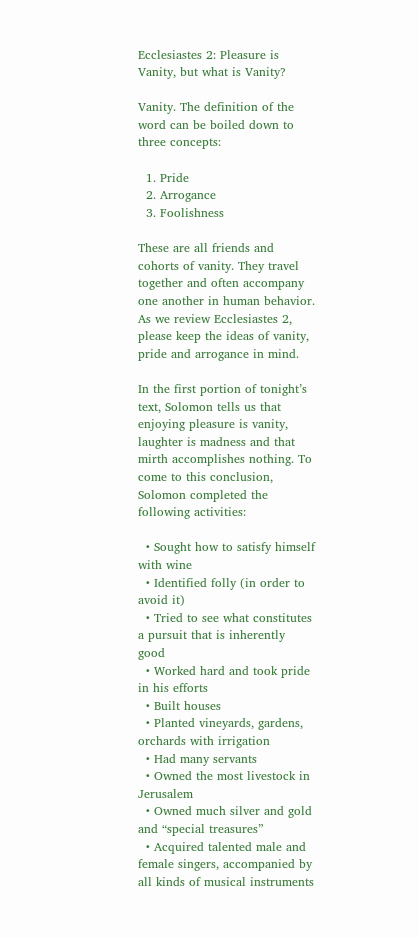Ecclesiastes 2: Pleasure is Vanity, but what is Vanity?

Vanity. The definition of the word can be boiled down to three concepts:

  1. Pride
  2. Arrogance
  3. Foolishness

These are all friends and cohorts of vanity. They travel together and often accompany one another in human behavior. As we review Ecclesiastes 2, please keep the ideas of vanity, pride and arrogance in mind.

In the first portion of tonight’s text, Solomon tells us that enjoying pleasure is vanity, laughter is madness and that mirth accomplishes nothing. To come to this conclusion, Solomon completed the following activities:

  • Sought how to satisfy himself with wine
  • Identified folly (in order to avoid it)
  • Tried to see what constitutes a pursuit that is inherently good
  • Worked hard and took pride in his efforts
  • Built houses
  • Planted vineyards, gardens, orchards with irrigation
  • Had many servants
  • Owned the most livestock in Jerusalem
  • Owned much silver and gold and “special treasures”
  • Acquired talented male and female singers, accompanied by all kinds of musical instruments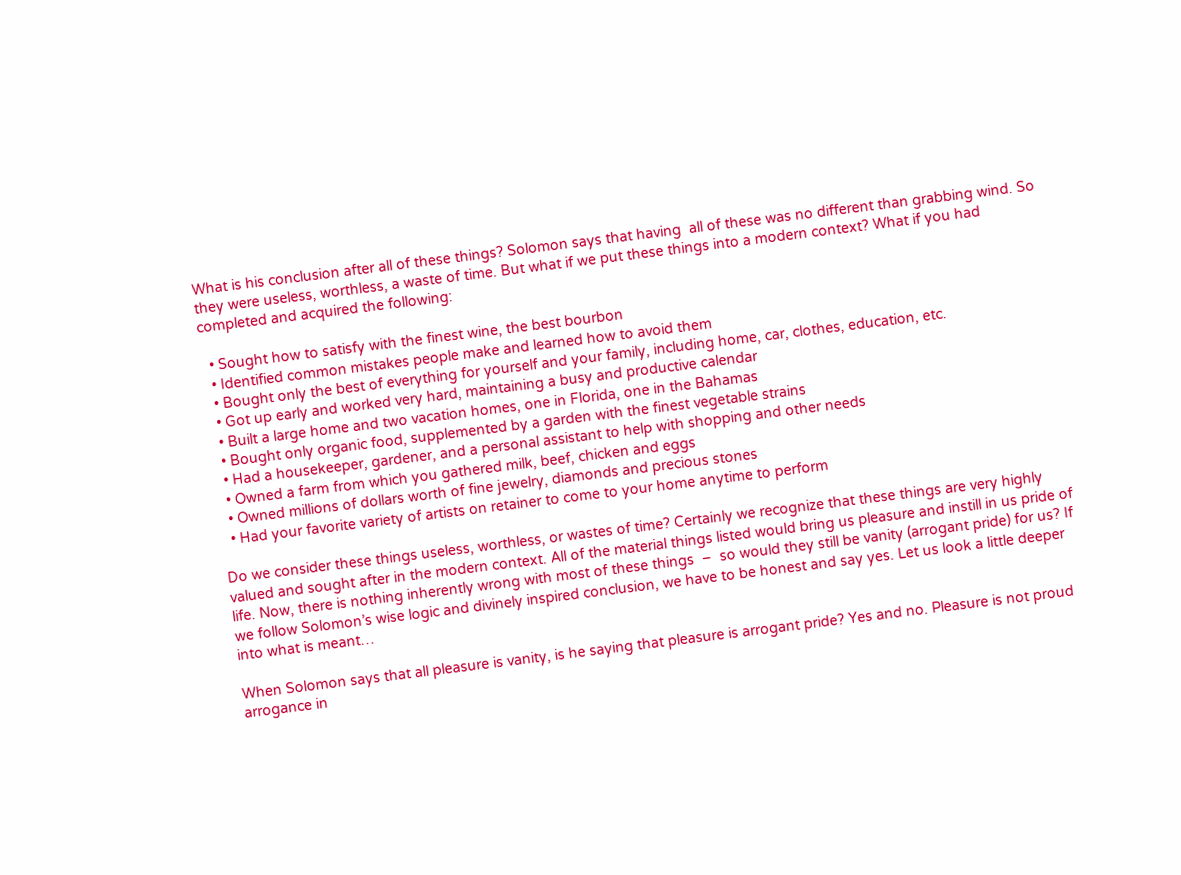What is his conclusion after all of these things? Solomon says that having  all of these was no different than grabbing wind. So they were useless, worthless, a waste of time. But what if we put these things into a modern context? What if you had completed and acquired the following:

  • Sought how to satisfy with the finest wine, the best bourbon
  • Identified common mistakes people make and learned how to avoid them
  • Bought only the best of everything for yourself and your family, including home, car, clothes, education, etc.
  • Got up early and worked very hard, maintaining a busy and productive calendar
  • Built a large home and two vacation homes, one in Florida, one in the Bahamas
  • Bought only organic food, supplemented by a garden with the finest vegetable strains
  • Had a housekeeper, gardener, and a personal assistant to help with shopping and other needs
  • Owned a farm from which you gathered milk, beef, chicken and eggs
  • Owned millions of dollars worth of fine jewelry, diamonds and precious stones
  • Had your favorite variety of artists on retainer to come to your home anytime to perform

Do we consider these things useless, worthless, or wastes of time? Certainly we recognize that these things are very highly valued and sought after in the modern context. All of the material things listed would bring us pleasure and instill in us pride of life. Now, there is nothing inherently wrong with most of these things  –  so would they still be vanity (arrogant pride) for us? If we follow Solomon’s wise logic and divinely inspired conclusion, we have to be honest and say yes. Let us look a little deeper into what is meant…

When Solomon says that all pleasure is vanity, is he saying that pleasure is arrogant pride? Yes and no. Pleasure is not proud arrogance in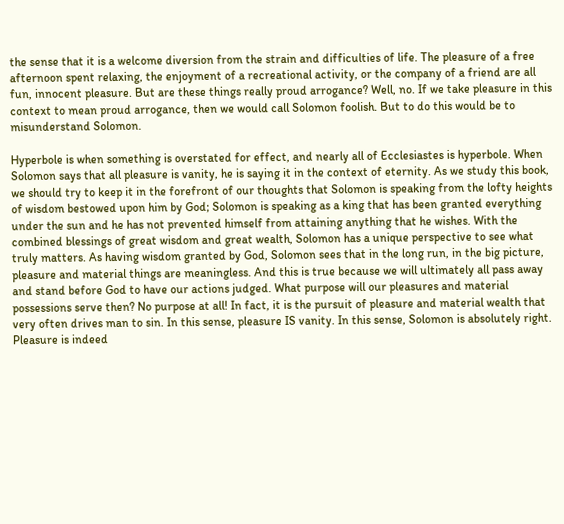the sense that it is a welcome diversion from the strain and difficulties of life. The pleasure of a free afternoon spent relaxing, the enjoyment of a recreational activity, or the company of a friend are all fun, innocent pleasure. But are these things really proud arrogance? Well, no. If we take pleasure in this context to mean proud arrogance, then we would call Solomon foolish. But to do this would be to misunderstand Solomon.

Hyperbole is when something is overstated for effect, and nearly all of Ecclesiastes is hyperbole. When Solomon says that all pleasure is vanity, he is saying it in the context of eternity. As we study this book, we should try to keep it in the forefront of our thoughts that Solomon is speaking from the lofty heights of wisdom bestowed upon him by God; Solomon is speaking as a king that has been granted everything under the sun and he has not prevented himself from attaining anything that he wishes. With the combined blessings of great wisdom and great wealth, Solomon has a unique perspective to see what truly matters. As having wisdom granted by God, Solomon sees that in the long run, in the big picture, pleasure and material things are meaningless. And this is true because we will ultimately all pass away and stand before God to have our actions judged. What purpose will our pleasures and material possessions serve then? No purpose at all! In fact, it is the pursuit of pleasure and material wealth that very often drives man to sin. In this sense, pleasure IS vanity. In this sense, Solomon is absolutely right. Pleasure is indeed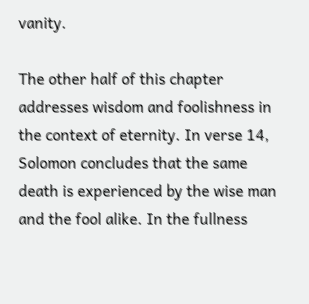vanity.

The other half of this chapter addresses wisdom and foolishness in the context of eternity. In verse 14, Solomon concludes that the same death is experienced by the wise man and the fool alike. In the fullness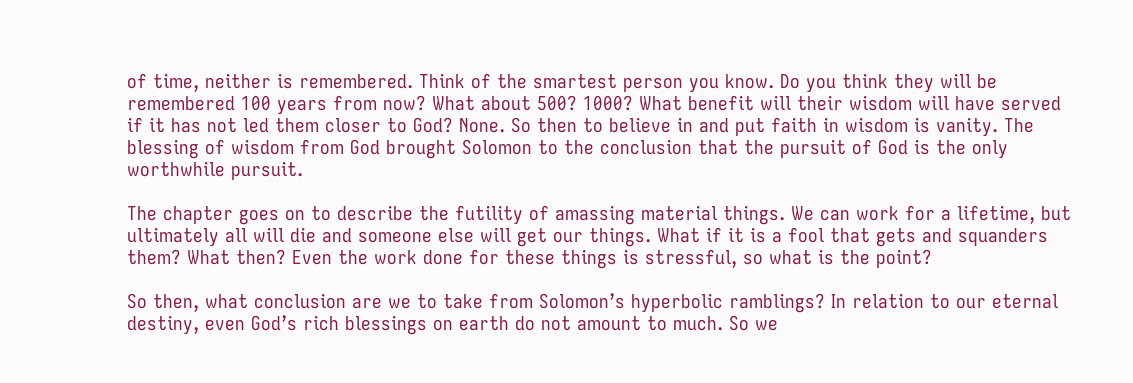of time, neither is remembered. Think of the smartest person you know. Do you think they will be remembered 100 years from now? What about 500? 1000? What benefit will their wisdom will have served if it has not led them closer to God? None. So then to believe in and put faith in wisdom is vanity. The blessing of wisdom from God brought Solomon to the conclusion that the pursuit of God is the only worthwhile pursuit.

The chapter goes on to describe the futility of amassing material things. We can work for a lifetime, but ultimately all will die and someone else will get our things. What if it is a fool that gets and squanders them? What then? Even the work done for these things is stressful, so what is the point?

So then, what conclusion are we to take from Solomon’s hyperbolic ramblings? In relation to our eternal destiny, even God’s rich blessings on earth do not amount to much. So we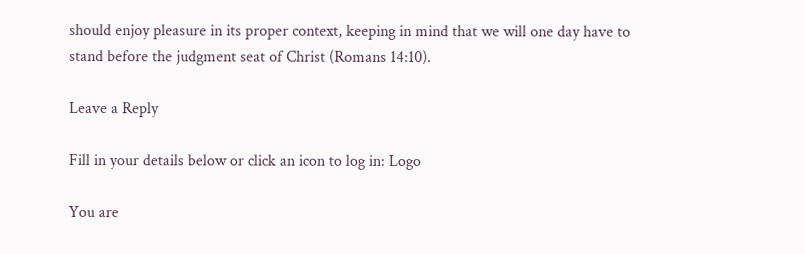should enjoy pleasure in its proper context, keeping in mind that we will one day have to stand before the judgment seat of Christ (Romans 14:10).

Leave a Reply

Fill in your details below or click an icon to log in: Logo

You are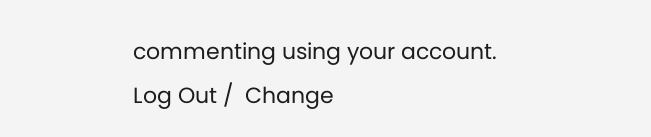commenting using your account. Log Out /  Change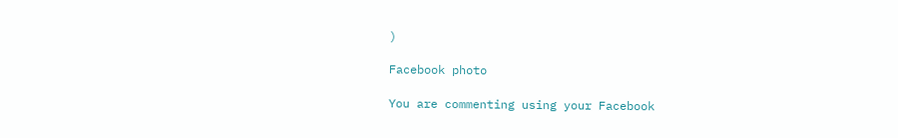)

Facebook photo

You are commenting using your Facebook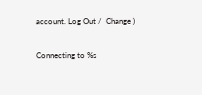account. Log Out /  Change )

Connecting to %s